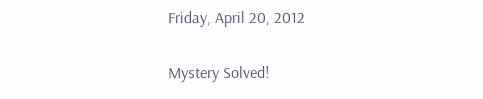Friday, April 20, 2012

Mystery Solved!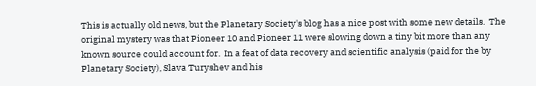This is actually old news, but the Planetary Society's blog has a nice post with some new details.  The original mystery was that Pioneer 10 and Pioneer 11 were slowing down a tiny bit more than any known source could account for.  In a feat of data recovery and scientific analysis (paid for the by Planetary Society), Slava Turyshev and his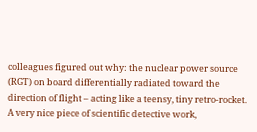colleagues figured out why: the nuclear power source (RGT) on board differentially radiated toward the direction of flight – acting like a teensy, tiny retro-rocket.  A very nice piece of scientific detective work,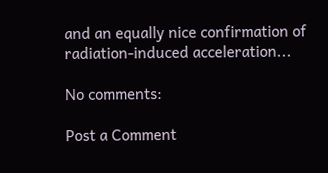and an equally nice confirmation of radiation-induced acceleration...

No comments:

Post a Comment